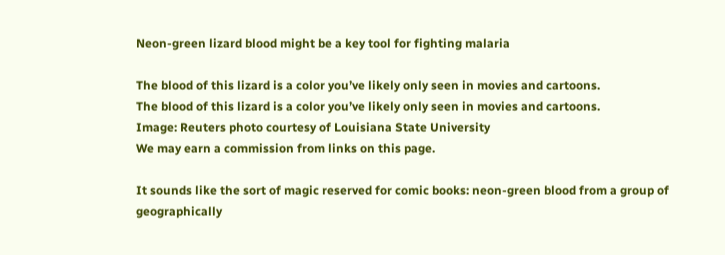Neon-green lizard blood might be a key tool for fighting malaria

The blood of this lizard is a color you’ve likely only seen in movies and cartoons.
The blood of this lizard is a color you’ve likely only seen in movies and cartoons.
Image: Reuters photo courtesy of Louisiana State University
We may earn a commission from links on this page.

It sounds like the sort of magic reserved for comic books: neon-green blood from a group of geographically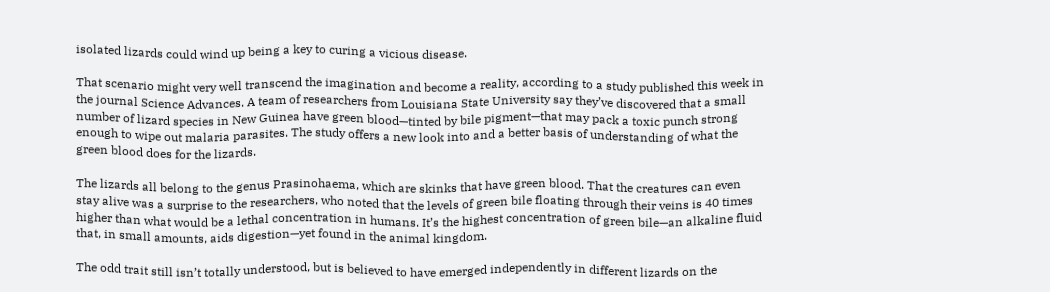isolated lizards could wind up being a key to curing a vicious disease.

That scenario might very well transcend the imagination and become a reality, according to a study published this week in the journal Science Advances. A team of researchers from Louisiana State University say they’ve discovered that a small number of lizard species in New Guinea have green blood—tinted by bile pigment—that may pack a toxic punch strong enough to wipe out malaria parasites. The study offers a new look into and a better basis of understanding of what the green blood does for the lizards.

The lizards all belong to the genus Prasinohaema, which are skinks that have green blood. That the creatures can even stay alive was a surprise to the researchers, who noted that the levels of green bile floating through their veins is 40 times higher than what would be a lethal concentration in humans. It’s the highest concentration of green bile—an alkaline fluid that, in small amounts, aids digestion—yet found in the animal kingdom.

The odd trait still isn’t totally understood, but is believed to have emerged independently in different lizards on the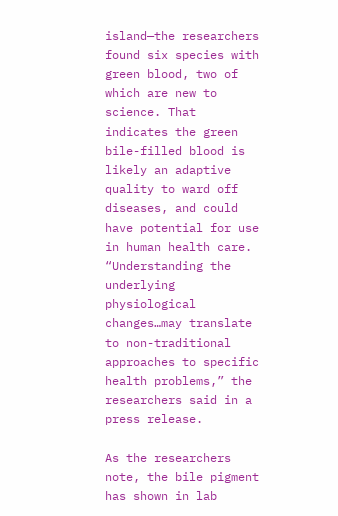island—the researchers found six species with green blood, two of which are new to science. That indicates the green bile-filled blood is likely an adaptive quality to ward off diseases, and could have potential for use in human health care. “Understanding the underlying physiological changes…may translate to non-traditional approaches to specific health problems,” the researchers said in a press release.

As the researchers note, the bile pigment has shown in lab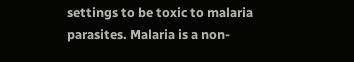settings to be toxic to malaria parasites. Malaria is a non-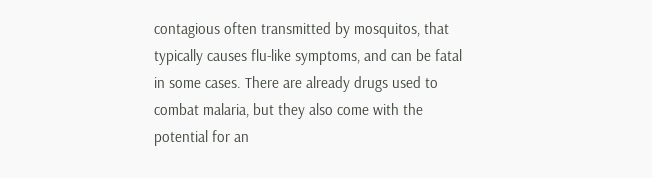contagious often transmitted by mosquitos, that typically causes flu-like symptoms, and can be fatal in some cases. There are already drugs used to combat malaria, but they also come with the potential for an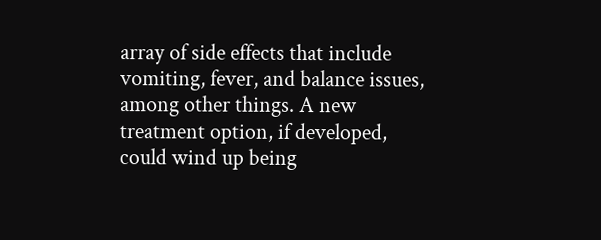array of side effects that include vomiting, fever, and balance issues, among other things. A new treatment option, if developed, could wind up being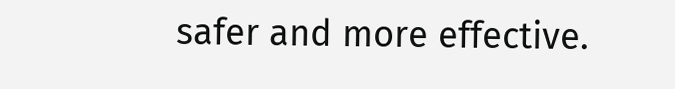safer and more effective.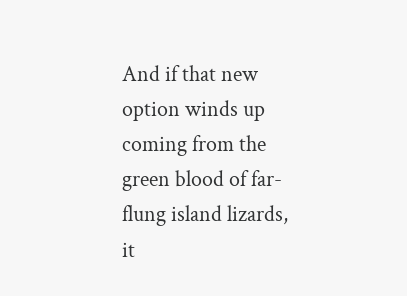And if that new option winds up coming from the green blood of far-flung island lizards, it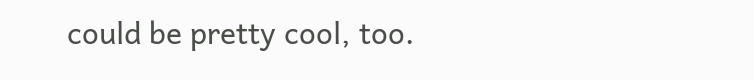could be pretty cool, too.